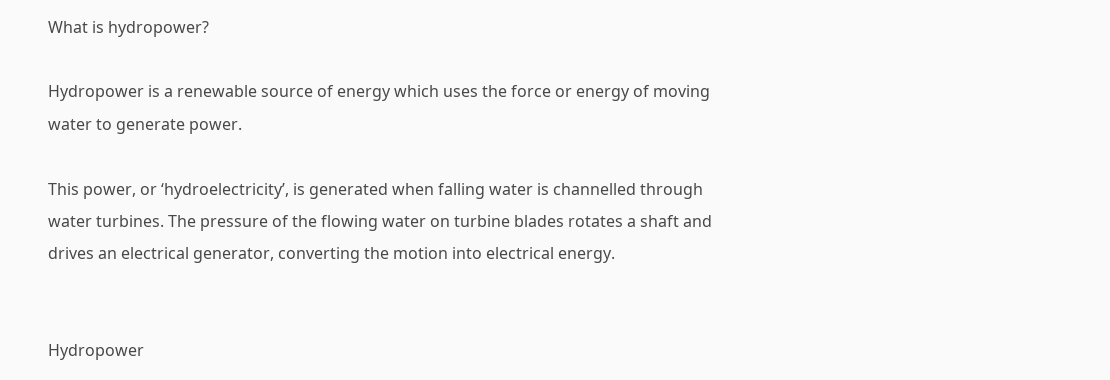What is hydropower?

Hydropower is a renewable source of energy which uses the force or energy of moving water to generate power.

This power, or ‘hydroelectricity’, is generated when falling water is channelled through water turbines. The pressure of the flowing water on turbine blades rotates a shaft and drives an electrical generator, converting the motion into electrical energy.


Hydropower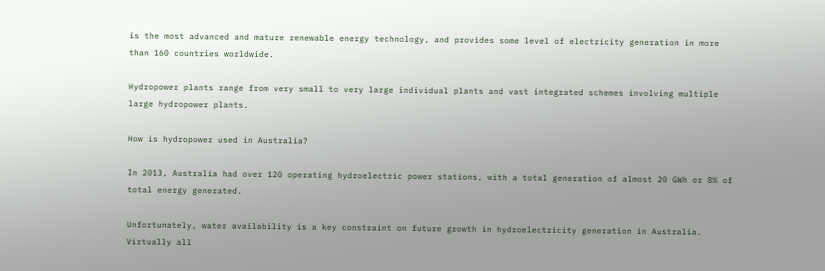is the most advanced and mature renewable energy technology, and provides some level of electricity generation in more than 160 countries worldwide.

Hydropower plants range from very small to very large individual plants and vast integrated schemes involving multiple large hydropower plants.

How is hydropower used in Australia?

In 2013, Australia had over 120 operating hydroelectric power stations, with a total generation of almost 20 GWh or 8% of total energy generated.

Unfortunately, water availability is a key constraint on future growth in hydroelectricity generation in Australia. Virtually all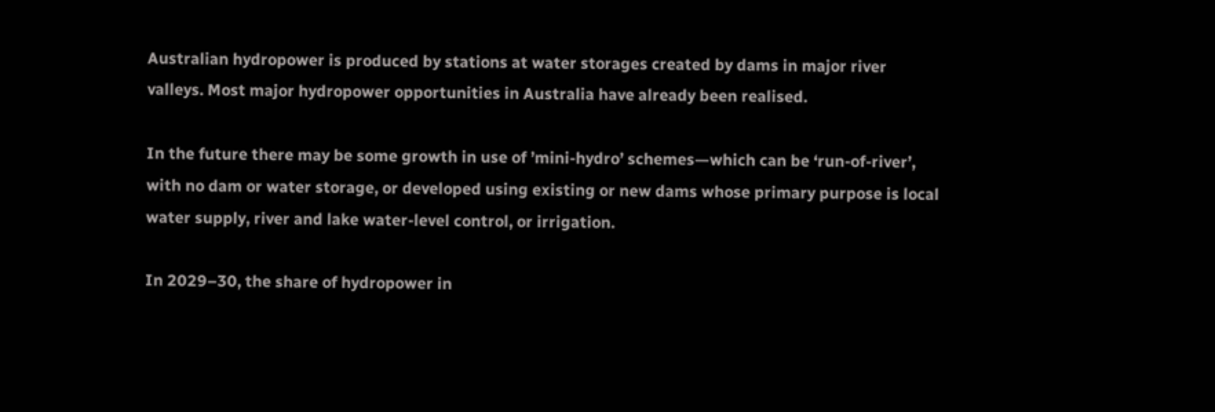Australian hydropower is produced by stations at water storages created by dams in major river valleys. Most major hydropower opportunities in Australia have already been realised.

In the future there may be some growth in use of ’mini-hydro’ schemes—which can be ‘run-of-river’, with no dam or water storage, or developed using existing or new dams whose primary purpose is local water supply, river and lake water-level control, or irrigation.

In 2029–30, the share of hydropower in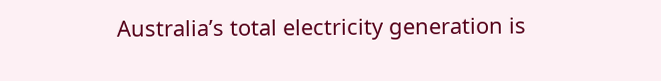Australia’s total electricity generation is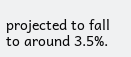projected to fall to around 3.5%.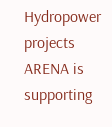Hydropower projects ARENA is supporting